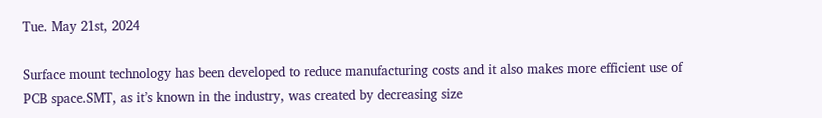Tue. May 21st, 2024

Surface mount technology has been developed to reduce manufacturing costs and it also makes more efficient use of PCB space.SMT, as it’s known in the industry, was created by decreasing size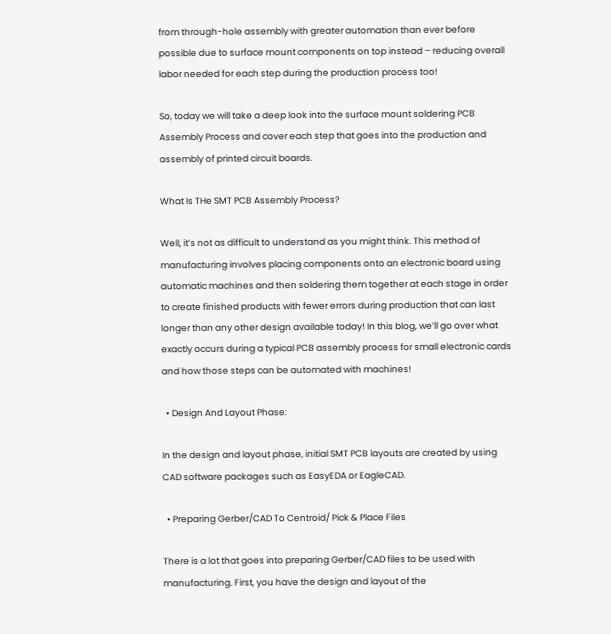from through-hole assembly with greater automation than ever before possible due to surface mount components on top instead – reducing overall labor needed for each step during the production process too!

So, today we will take a deep look into the surface mount soldering PCB Assembly Process and cover each step that goes into the production and assembly of printed circuit boards.

What Is THe SMT PCB Assembly Process?

Well, it’s not as difficult to understand as you might think. This method of manufacturing involves placing components onto an electronic board using automatic machines and then soldering them together at each stage in order to create finished products with fewer errors during production that can last longer than any other design available today! In this blog, we’ll go over what exactly occurs during a typical PCB assembly process for small electronic cards and how those steps can be automated with machines!

  • Design And Layout Phase:

In the design and layout phase, initial SMT PCB layouts are created by using CAD software packages such as EasyEDA or EagleCAD.

  • Preparing Gerber/CAD To Centroid/ Pick & Place Files

There is a lot that goes into preparing Gerber/CAD files to be used with manufacturing. First, you have the design and layout of the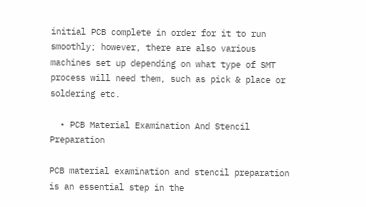initial PCB complete in order for it to run smoothly; however, there are also various machines set up depending on what type of SMT process will need them, such as pick & place or soldering etc.

  • PCB Material Examination And Stencil Preparation

PCB material examination and stencil preparation is an essential step in the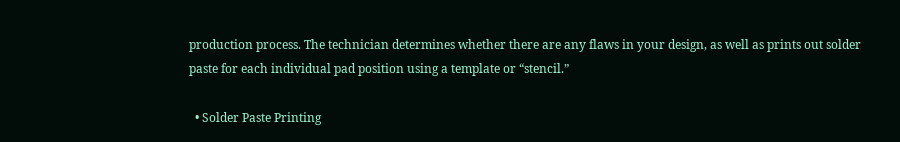production process. The technician determines whether there are any flaws in your design, as well as prints out solder paste for each individual pad position using a template or “stencil.”

  • Solder Paste Printing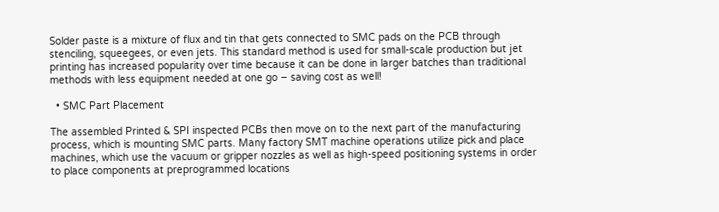Solder paste is a mixture of flux and tin that gets connected to SMC pads on the PCB through stenciling, squeegees, or even jets. This standard method is used for small-scale production but jet printing has increased popularity over time because it can be done in larger batches than traditional methods with less equipment needed at one go – saving cost as well!

  • SMC Part Placement

The assembled Printed & SPI inspected PCBs then move on to the next part of the manufacturing process, which is mounting SMC parts. Many factory SMT machine operations utilize pick and place machines, which use the vacuum or gripper nozzles as well as high-speed positioning systems in order to place components at preprogrammed locations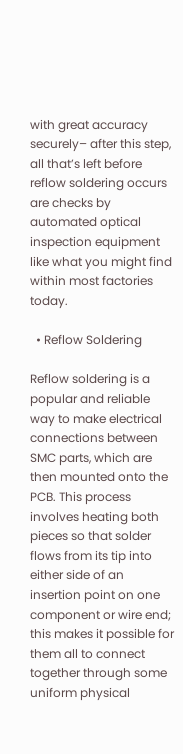with great accuracy securely– after this step, all that’s left before reflow soldering occurs are checks by automated optical inspection equipment like what you might find within most factories today.

  • Reflow Soldering

Reflow soldering is a popular and reliable way to make electrical connections between SMC parts, which are then mounted onto the PCB. This process involves heating both pieces so that solder flows from its tip into either side of an insertion point on one component or wire end; this makes it possible for them all to connect together through some uniform physical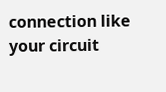connection like your circuit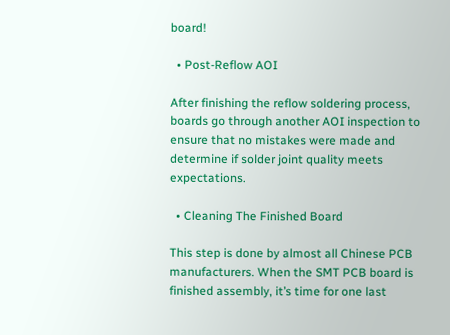board!

  • Post-Reflow AOI

After finishing the reflow soldering process, boards go through another AOI inspection to ensure that no mistakes were made and determine if solder joint quality meets expectations.

  • Cleaning The Finished Board

This step is done by almost all Chinese PCB manufacturers. When the SMT PCB board is finished assembly, it’s time for one last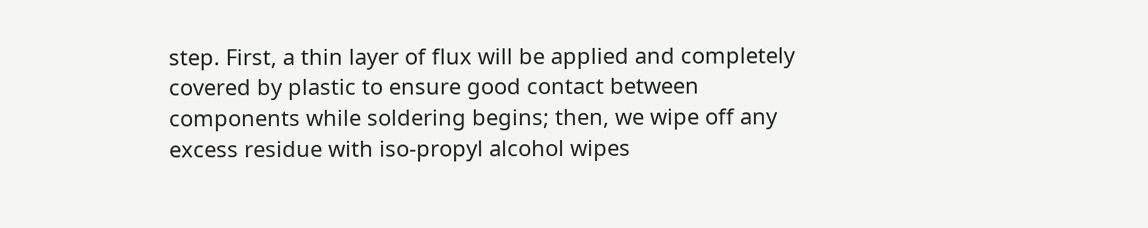step. First, a thin layer of flux will be applied and completely covered by plastic to ensure good contact between components while soldering begins; then, we wipe off any excess residue with iso-propyl alcohol wipes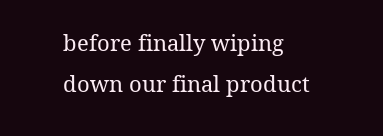before finally wiping down our final product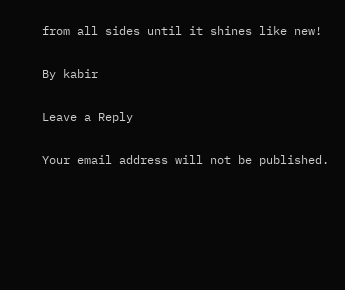from all sides until it shines like new!

By kabir

Leave a Reply

Your email address will not be published.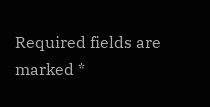Required fields are marked *